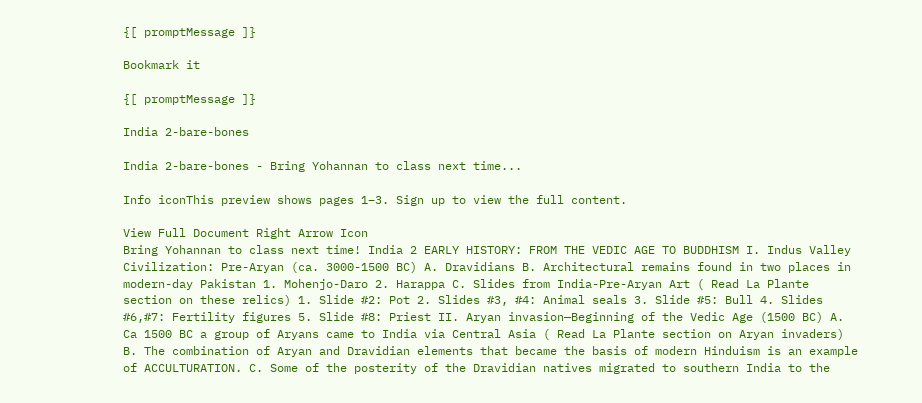{[ promptMessage ]}

Bookmark it

{[ promptMessage ]}

India 2-bare-bones

India 2-bare-bones - Bring Yohannan to class next time...

Info iconThis preview shows pages 1–3. Sign up to view the full content.

View Full Document Right Arrow Icon
Bring Yohannan to class next time! India 2 EARLY HISTORY: FROM THE VEDIC AGE TO BUDDHISM I. Indus Valley Civilization: Pre-Aryan (ca. 3000-1500 BC) A. Dravidians B. Architectural remains found in two places in modern-day Pakistan 1. Mohenjo-Daro 2. Harappa C. Slides from India-Pre-Aryan Art ( Read La Plante section on these relics) 1. Slide #2: Pot 2. Slides #3, #4: Animal seals 3. Slide #5: Bull 4. Slides #6,#7: Fertility figures 5. Slide #8: Priest II. Aryan invasion—Beginning of the Vedic Age (1500 BC) A. Ca 1500 BC a group of Aryans came to India via Central Asia ( Read La Plante section on Aryan invaders) B. The combination of Aryan and Dravidian elements that became the basis of modern Hinduism is an example of ACCULTURATION. C. Some of the posterity of the Dravidian natives migrated to southern India to the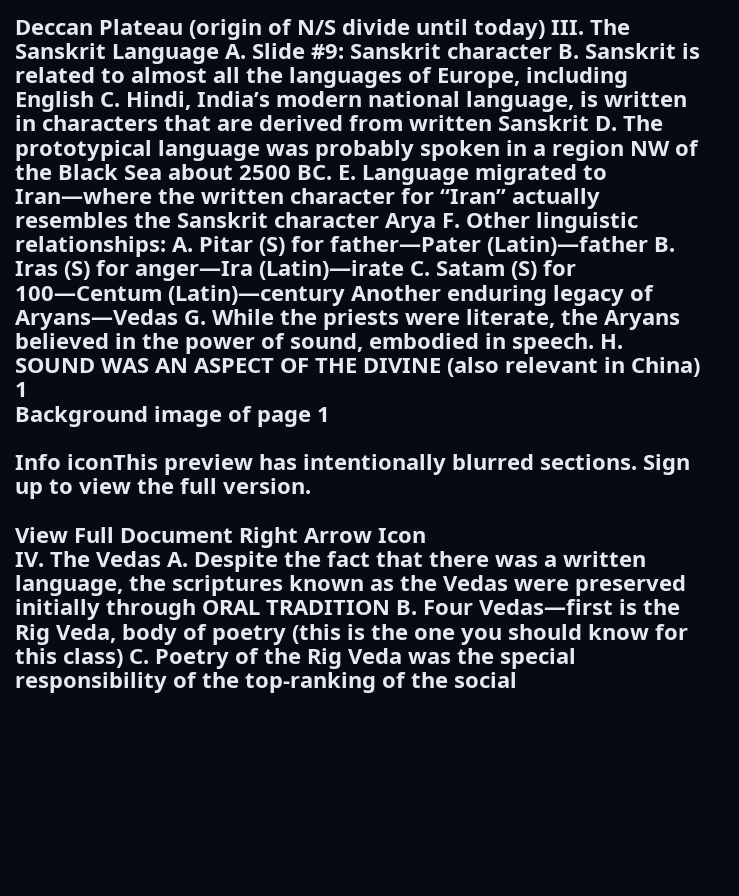Deccan Plateau (origin of N/S divide until today) III. The Sanskrit Language A. Slide #9: Sanskrit character B. Sanskrit is related to almost all the languages of Europe, including English C. Hindi, India’s modern national language, is written in characters that are derived from written Sanskrit D. The prototypical language was probably spoken in a region NW of the Black Sea about 2500 BC. E. Language migrated to Iran—where the written character for “Iran” actually resembles the Sanskrit character Arya F. Other linguistic relationships: A. Pitar (S) for father—Pater (Latin)—father B. Iras (S) for anger—Ira (Latin)—irate C. Satam (S) for 100—Centum (Latin)—century Another enduring legacy of Aryans—Vedas G. While the priests were literate, the Aryans believed in the power of sound, embodied in speech. H. SOUND WAS AN ASPECT OF THE DIVINE (also relevant in China) 1
Background image of page 1

Info iconThis preview has intentionally blurred sections. Sign up to view the full version.

View Full Document Right Arrow Icon
IV. The Vedas A. Despite the fact that there was a written language, the scriptures known as the Vedas were preserved initially through ORAL TRADITION B. Four Vedas—first is the Rig Veda, body of poetry (this is the one you should know for this class) C. Poetry of the Rig Veda was the special responsibility of the top-ranking of the social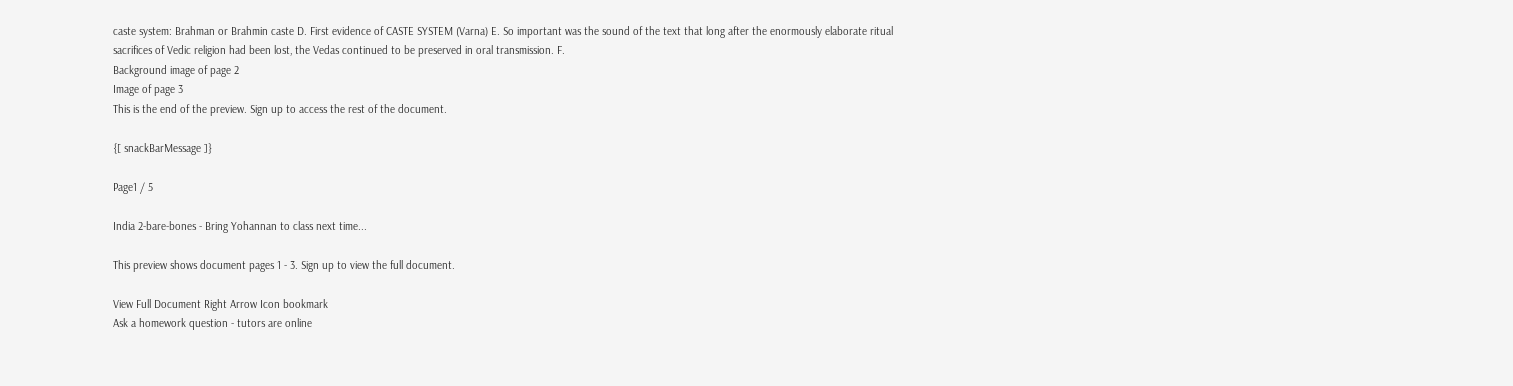caste system: Brahman or Brahmin caste D. First evidence of CASTE SYSTEM (Varna) E. So important was the sound of the text that long after the enormously elaborate ritual sacrifices of Vedic religion had been lost, the Vedas continued to be preserved in oral transmission. F.
Background image of page 2
Image of page 3
This is the end of the preview. Sign up to access the rest of the document.

{[ snackBarMessage ]}

Page1 / 5

India 2-bare-bones - Bring Yohannan to class next time...

This preview shows document pages 1 - 3. Sign up to view the full document.

View Full Document Right Arrow Icon bookmark
Ask a homework question - tutors are online